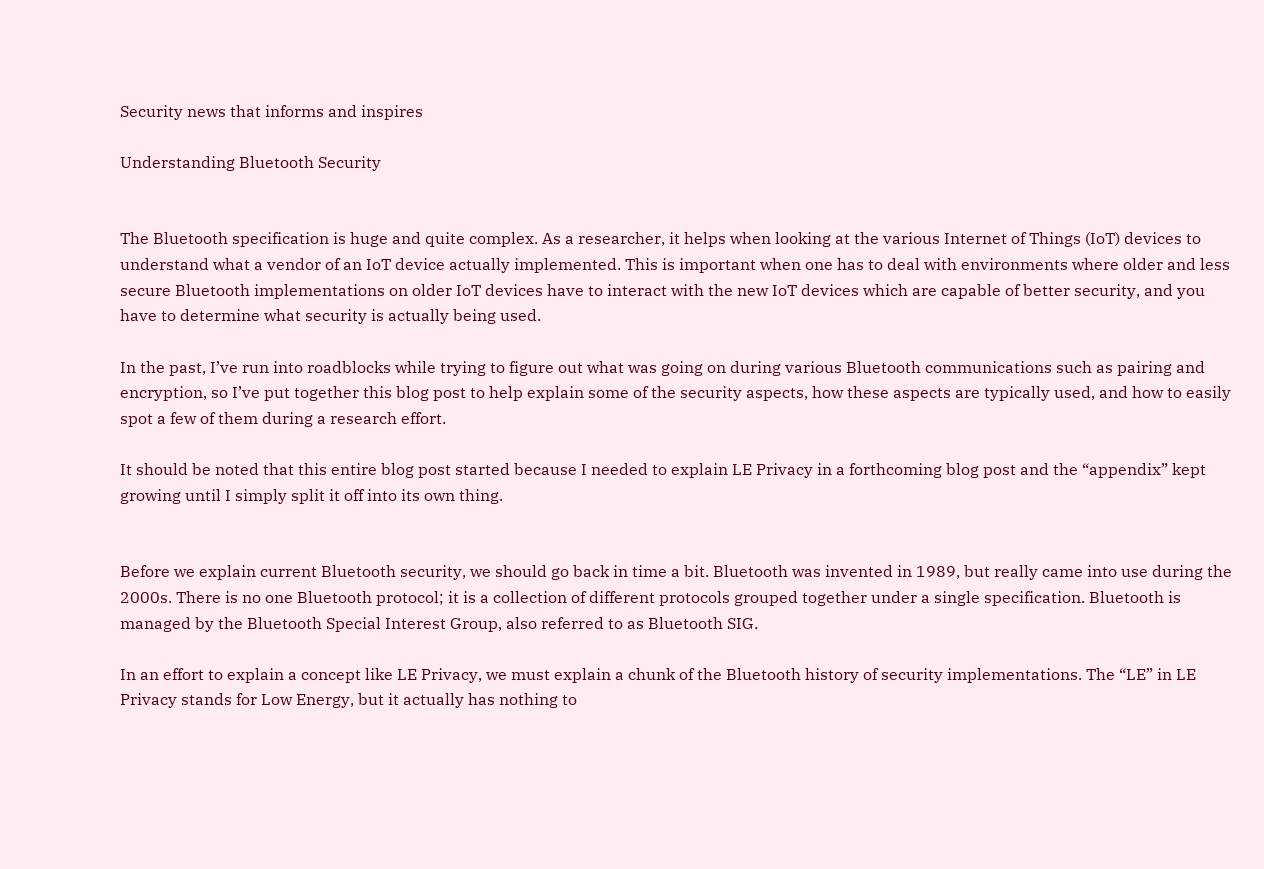Security news that informs and inspires

Understanding Bluetooth Security


The Bluetooth specification is huge and quite complex. As a researcher, it helps when looking at the various Internet of Things (IoT) devices to understand what a vendor of an IoT device actually implemented. This is important when one has to deal with environments where older and less secure Bluetooth implementations on older IoT devices have to interact with the new IoT devices which are capable of better security, and you have to determine what security is actually being used.

In the past, I’ve run into roadblocks while trying to figure out what was going on during various Bluetooth communications such as pairing and encryption, so I’ve put together this blog post to help explain some of the security aspects, how these aspects are typically used, and how to easily spot a few of them during a research effort.

It should be noted that this entire blog post started because I needed to explain LE Privacy in a forthcoming blog post and the “appendix” kept growing until I simply split it off into its own thing.


Before we explain current Bluetooth security, we should go back in time a bit. Bluetooth was invented in 1989, but really came into use during the 2000s. There is no one Bluetooth protocol; it is a collection of different protocols grouped together under a single specification. Bluetooth is managed by the Bluetooth Special Interest Group, also referred to as Bluetooth SIG.

In an effort to explain a concept like LE Privacy, we must explain a chunk of the Bluetooth history of security implementations. The “LE” in LE Privacy stands for Low Energy, but it actually has nothing to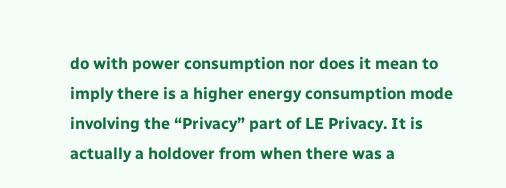do with power consumption nor does it mean to imply there is a higher energy consumption mode involving the “Privacy” part of LE Privacy. It is actually a holdover from when there was a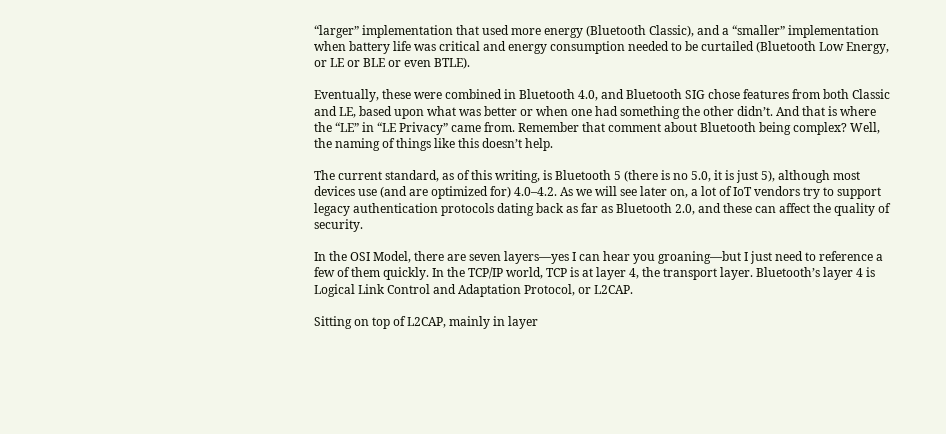“larger” implementation that used more energy (Bluetooth Classic), and a “smaller” implementation when battery life was critical and energy consumption needed to be curtailed (Bluetooth Low Energy, or LE or BLE or even BTLE).

Eventually, these were combined in Bluetooth 4.0, and Bluetooth SIG chose features from both Classic and LE, based upon what was better or when one had something the other didn’t. And that is where the “LE” in “LE Privacy” came from. Remember that comment about Bluetooth being complex? Well, the naming of things like this doesn’t help.

The current standard, as of this writing, is Bluetooth 5 (there is no 5.0, it is just 5), although most devices use (and are optimized for) 4.0–4.2. As we will see later on, a lot of IoT vendors try to support legacy authentication protocols dating back as far as Bluetooth 2.0, and these can affect the quality of security.

In the OSI Model, there are seven layers—yes I can hear you groaning—but I just need to reference a few of them quickly. In the TCP/IP world, TCP is at layer 4, the transport layer. Bluetooth’s layer 4 is Logical Link Control and Adaptation Protocol, or L2CAP.

Sitting on top of L2CAP, mainly in layer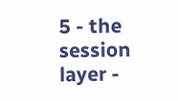5 - the session layer -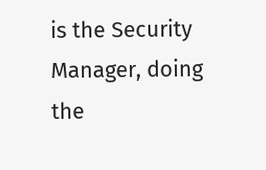is the Security Manager, doing the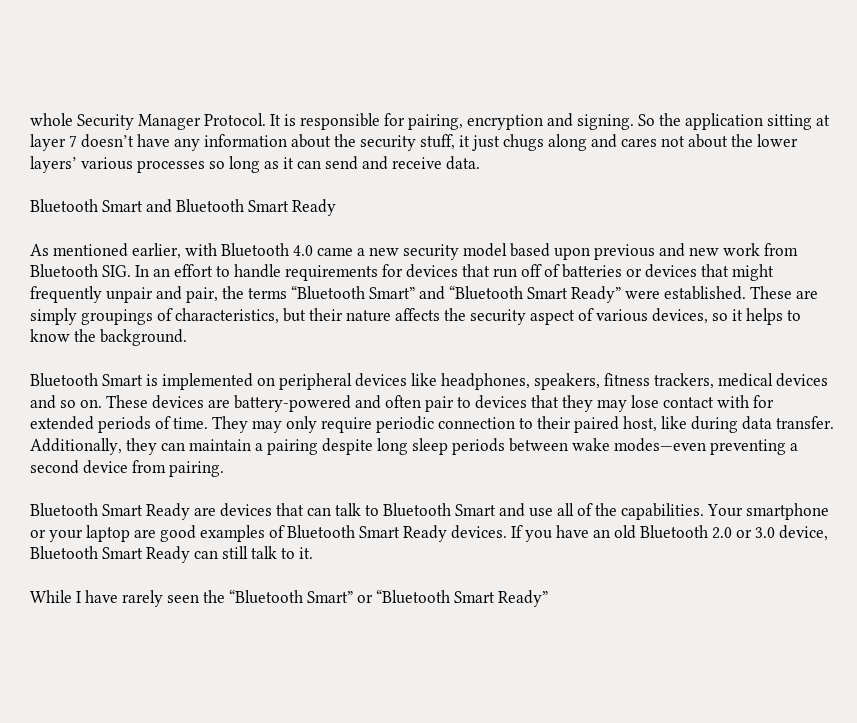whole Security Manager Protocol. It is responsible for pairing, encryption and signing. So the application sitting at layer 7 doesn’t have any information about the security stuff, it just chugs along and cares not about the lower layers’ various processes so long as it can send and receive data.

Bluetooth Smart and Bluetooth Smart Ready

As mentioned earlier, with Bluetooth 4.0 came a new security model based upon previous and new work from Bluetooth SIG. In an effort to handle requirements for devices that run off of batteries or devices that might frequently unpair and pair, the terms “Bluetooth Smart” and “Bluetooth Smart Ready” were established. These are simply groupings of characteristics, but their nature affects the security aspect of various devices, so it helps to know the background.

Bluetooth Smart is implemented on peripheral devices like headphones, speakers, fitness trackers, medical devices and so on. These devices are battery-powered and often pair to devices that they may lose contact with for extended periods of time. They may only require periodic connection to their paired host, like during data transfer. Additionally, they can maintain a pairing despite long sleep periods between wake modes—even preventing a second device from pairing.

Bluetooth Smart Ready are devices that can talk to Bluetooth Smart and use all of the capabilities. Your smartphone or your laptop are good examples of Bluetooth Smart Ready devices. If you have an old Bluetooth 2.0 or 3.0 device, Bluetooth Smart Ready can still talk to it.

While I have rarely seen the “Bluetooth Smart” or “Bluetooth Smart Ready”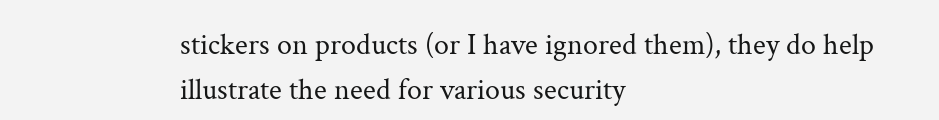stickers on products (or I have ignored them), they do help illustrate the need for various security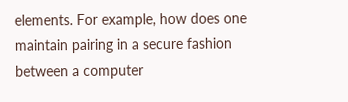elements. For example, how does one maintain pairing in a secure fashion between a computer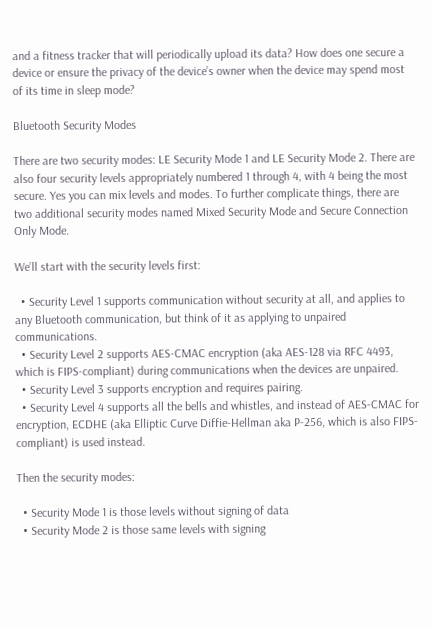and a fitness tracker that will periodically upload its data? How does one secure a device or ensure the privacy of the device’s owner when the device may spend most of its time in sleep mode?

Bluetooth Security Modes

There are two security modes: LE Security Mode 1 and LE Security Mode 2. There are also four security levels appropriately numbered 1 through 4, with 4 being the most secure. Yes you can mix levels and modes. To further complicate things, there are two additional security modes named Mixed Security Mode and Secure Connection Only Mode.

We’ll start with the security levels first:

  • Security Level 1 supports communication without security at all, and applies to any Bluetooth communication, but think of it as applying to unpaired communications.
  • Security Level 2 supports AES-CMAC encryption (aka AES-128 via RFC 4493, which is FIPS-compliant) during communications when the devices are unpaired.
  • Security Level 3 supports encryption and requires pairing.
  • Security Level 4 supports all the bells and whistles, and instead of AES-CMAC for encryption, ECDHE (aka Elliptic Curve Diffie-Hellman aka P-256, which is also FIPS-compliant) is used instead.

Then the security modes:

  • Security Mode 1 is those levels without signing of data
  • Security Mode 2 is those same levels with signing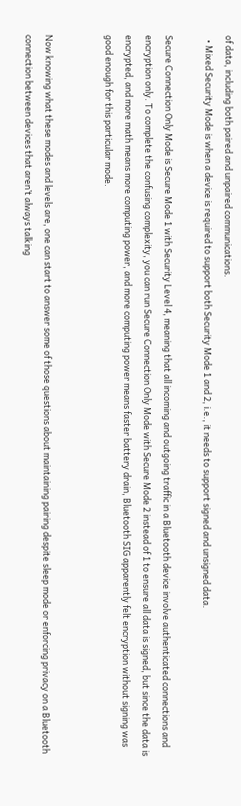of data, including both paired and unpaired communications.
  • Mixed Security Mode is when a device is required to support both Security Mode 1 and 2, i.e., it needs to support signed and unsigned data.

Secure Connection Only Mode is Secure Mode 1 with Security Level 4, meaning that all incoming and outgoing traffic in a Bluetooth device involve authenticated connections and encryption only. To complete the confusing complexity, you can run Secure Connection Only Mode with Secure Mode 2 instead of 1 to ensure all data is signed, but since the data is encrypted, and more math means more computing power, and more computing power means faster battery drain, Bluetooth SIG apparently felt encryption without signing was good enough for this particular mode.


Now knowing what these modes and levels are, one can start to answer some of those questions about maintaining pairing despite sleep mode or enforcing privacy on a Bluetooth connection between devices that aren’t always talking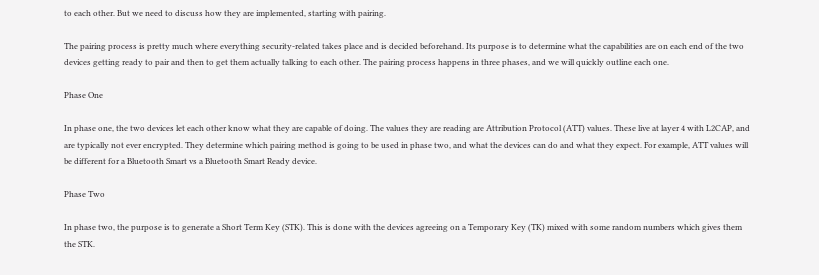to each other. But we need to discuss how they are implemented, starting with pairing.

The pairing process is pretty much where everything security-related takes place and is decided beforehand. Its purpose is to determine what the capabilities are on each end of the two devices getting ready to pair and then to get them actually talking to each other. The pairing process happens in three phases, and we will quickly outline each one.

Phase One

In phase one, the two devices let each other know what they are capable of doing. The values they are reading are Attribution Protocol (ATT) values. These live at layer 4 with L2CAP, and are typically not ever encrypted. They determine which pairing method is going to be used in phase two, and what the devices can do and what they expect. For example, ATT values will be different for a Bluetooth Smart vs a Bluetooth Smart Ready device.

Phase Two

In phase two, the purpose is to generate a Short Term Key (STK). This is done with the devices agreeing on a Temporary Key (TK) mixed with some random numbers which gives them the STK.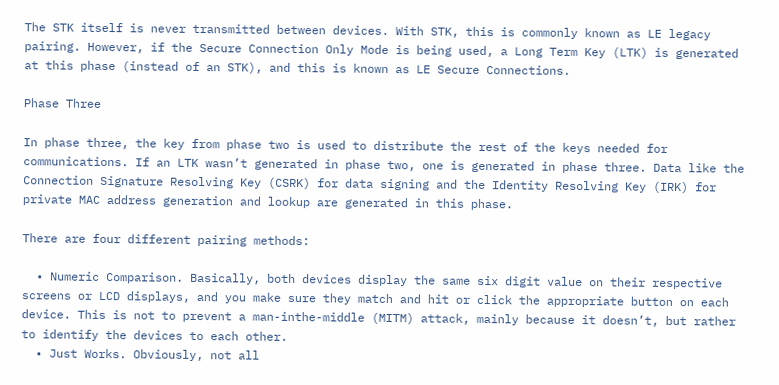The STK itself is never transmitted between devices. With STK, this is commonly known as LE legacy pairing. However, if the Secure Connection Only Mode is being used, a Long Term Key (LTK) is generated at this phase (instead of an STK), and this is known as LE Secure Connections.

Phase Three

In phase three, the key from phase two is used to distribute the rest of the keys needed for communications. If an LTK wasn’t generated in phase two, one is generated in phase three. Data like the Connection Signature Resolving Key (CSRK) for data signing and the Identity Resolving Key (IRK) for private MAC address generation and lookup are generated in this phase.

There are four different pairing methods:

  • Numeric Comparison. Basically, both devices display the same six digit value on their respective screens or LCD displays, and you make sure they match and hit or click the appropriate button on each device. This is not to prevent a man-inthe-middle (MITM) attack, mainly because it doesn’t, but rather to identify the devices to each other.
  • Just Works. Obviously, not all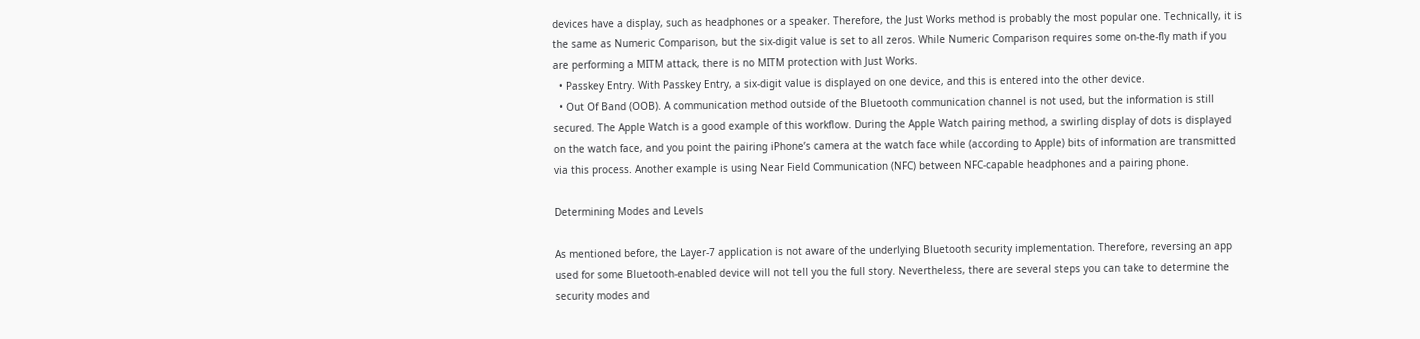devices have a display, such as headphones or a speaker. Therefore, the Just Works method is probably the most popular one. Technically, it is the same as Numeric Comparison, but the six-digit value is set to all zeros. While Numeric Comparison requires some on-the-fly math if you are performing a MITM attack, there is no MITM protection with Just Works.
  • Passkey Entry. With Passkey Entry, a six-digit value is displayed on one device, and this is entered into the other device.
  • Out Of Band (OOB). A communication method outside of the Bluetooth communication channel is not used, but the information is still secured. The Apple Watch is a good example of this workflow. During the Apple Watch pairing method, a swirling display of dots is displayed on the watch face, and you point the pairing iPhone’s camera at the watch face while (according to Apple) bits of information are transmitted via this process. Another example is using Near Field Communication (NFC) between NFC-capable headphones and a pairing phone.

Determining Modes and Levels

As mentioned before, the Layer-7 application is not aware of the underlying Bluetooth security implementation. Therefore, reversing an app used for some Bluetooth-enabled device will not tell you the full story. Nevertheless, there are several steps you can take to determine the security modes and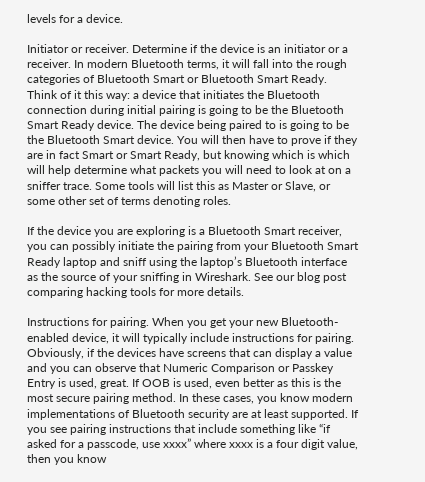levels for a device.

Initiator or receiver. Determine if the device is an initiator or a receiver. In modern Bluetooth terms, it will fall into the rough categories of Bluetooth Smart or Bluetooth Smart Ready. Think of it this way: a device that initiates the Bluetooth connection during initial pairing is going to be the Bluetooth Smart Ready device. The device being paired to is going to be the Bluetooth Smart device. You will then have to prove if they are in fact Smart or Smart Ready, but knowing which is which will help determine what packets you will need to look at on a sniffer trace. Some tools will list this as Master or Slave, or some other set of terms denoting roles.

If the device you are exploring is a Bluetooth Smart receiver, you can possibly initiate the pairing from your Bluetooth Smart Ready laptop and sniff using the laptop’s Bluetooth interface as the source of your sniffing in Wireshark. See our blog post comparing hacking tools for more details.

Instructions for pairing. When you get your new Bluetooth-enabled device, it will typically include instructions for pairing. Obviously, if the devices have screens that can display a value and you can observe that Numeric Comparison or Passkey Entry is used, great. If OOB is used, even better as this is the most secure pairing method. In these cases, you know modern implementations of Bluetooth security are at least supported. If you see pairing instructions that include something like “if asked for a passcode, use xxxx” where xxxx is a four digit value, then you know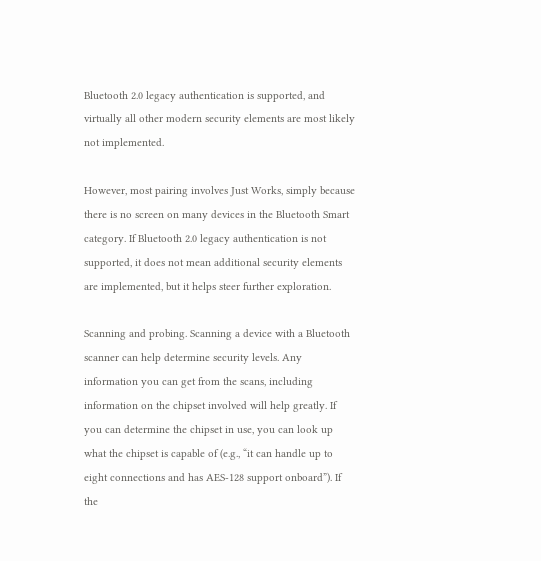Bluetooth 2.0 legacy authentication is supported, and virtually all other modern security elements are most likely not implemented.

However, most pairing involves Just Works, simply because there is no screen on many devices in the Bluetooth Smart category. If Bluetooth 2.0 legacy authentication is not supported, it does not mean additional security elements are implemented, but it helps steer further exploration.

Scanning and probing. Scanning a device with a Bluetooth scanner can help determine security levels. Any information you can get from the scans, including information on the chipset involved will help greatly. If you can determine the chipset in use, you can look up what the chipset is capable of (e.g., “it can handle up to eight connections and has AES-128 support onboard”). If the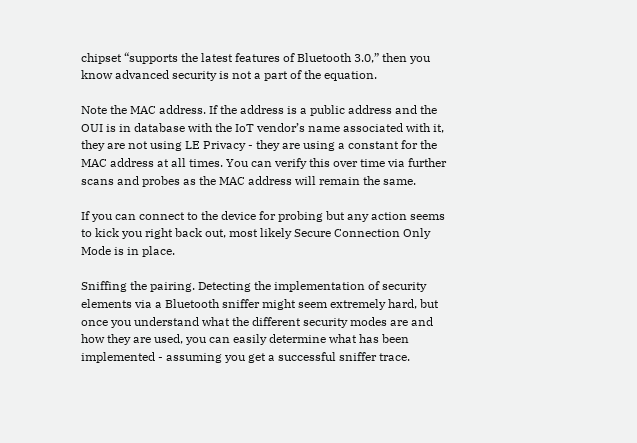chipset “supports the latest features of Bluetooth 3.0,” then you know advanced security is not a part of the equation.

Note the MAC address. If the address is a public address and the OUI is in database with the IoT vendor’s name associated with it, they are not using LE Privacy - they are using a constant for the MAC address at all times. You can verify this over time via further scans and probes as the MAC address will remain the same.

If you can connect to the device for probing but any action seems to kick you right back out, most likely Secure Connection Only Mode is in place.

Sniffing the pairing. Detecting the implementation of security elements via a Bluetooth sniffer might seem extremely hard, but once you understand what the different security modes are and how they are used, you can easily determine what has been implemented - assuming you get a successful sniffer trace.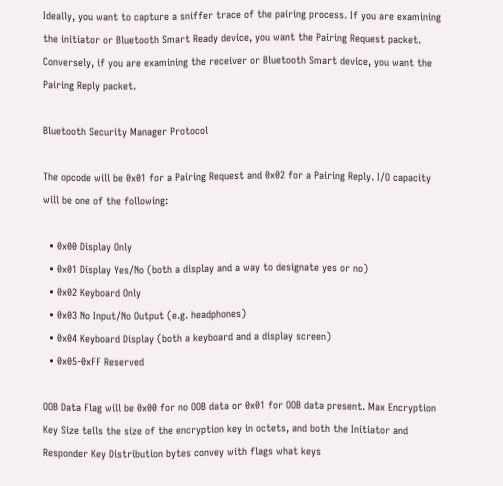Ideally, you want to capture a sniffer trace of the pairing process. If you are examining the initiator or Bluetooth Smart Ready device, you want the Pairing Request packet. Conversely, if you are examining the receiver or Bluetooth Smart device, you want the Pairing Reply packet.

Bluetooth Security Manager Protocol

The opcode will be 0x01 for a Pairing Request and 0x02 for a Pairing Reply. I/O capacity will be one of the following:

  • 0x00 Display Only
  • 0x01 Display Yes/No (both a display and a way to designate yes or no)
  • 0x02 Keyboard Only
  • 0x03 No Input/No Output (e.g. headphones)
  • 0x04 Keyboard Display (both a keyboard and a display screen)
  • 0x05-0xFF Reserved

OOB Data Flag will be 0x00 for no OOB data or 0x01 for OOB data present. Max Encryption Key Size tells the size of the encryption key in octets, and both the Initiator and Responder Key Distribution bytes convey with flags what keys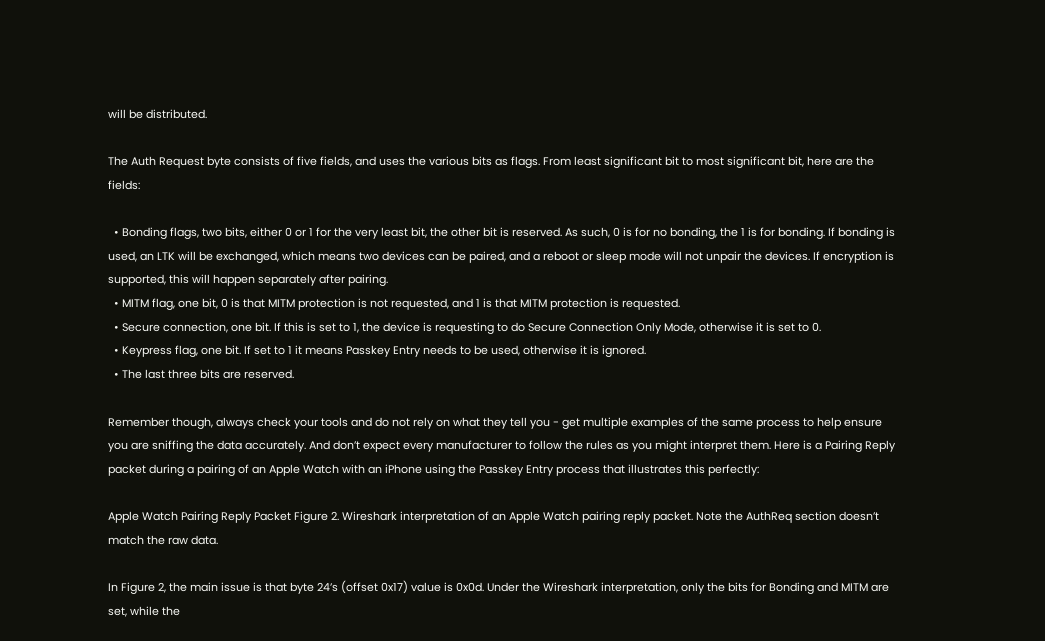will be distributed.

The Auth Request byte consists of five fields, and uses the various bits as flags. From least significant bit to most significant bit, here are the fields:

  • Bonding flags, two bits, either 0 or 1 for the very least bit, the other bit is reserved. As such, 0 is for no bonding, the 1 is for bonding. If bonding is used, an LTK will be exchanged, which means two devices can be paired, and a reboot or sleep mode will not unpair the devices. If encryption is supported, this will happen separately after pairing.
  • MITM flag, one bit, 0 is that MITM protection is not requested, and 1 is that MITM protection is requested.
  • Secure connection, one bit. If this is set to 1, the device is requesting to do Secure Connection Only Mode, otherwise it is set to 0.
  • Keypress flag, one bit. If set to 1 it means Passkey Entry needs to be used, otherwise it is ignored.
  • The last three bits are reserved.

Remember though, always check your tools and do not rely on what they tell you - get multiple examples of the same process to help ensure you are sniffing the data accurately. And don’t expect every manufacturer to follow the rules as you might interpret them. Here is a Pairing Reply packet during a pairing of an Apple Watch with an iPhone using the Passkey Entry process that illustrates this perfectly:

Apple Watch Pairing Reply Packet Figure 2. Wireshark interpretation of an Apple Watch pairing reply packet. Note the AuthReq section doesn’t match the raw data.

In Figure 2, the main issue is that byte 24’s (offset 0x17) value is 0x0d. Under the Wireshark interpretation, only the bits for Bonding and MITM are set, while the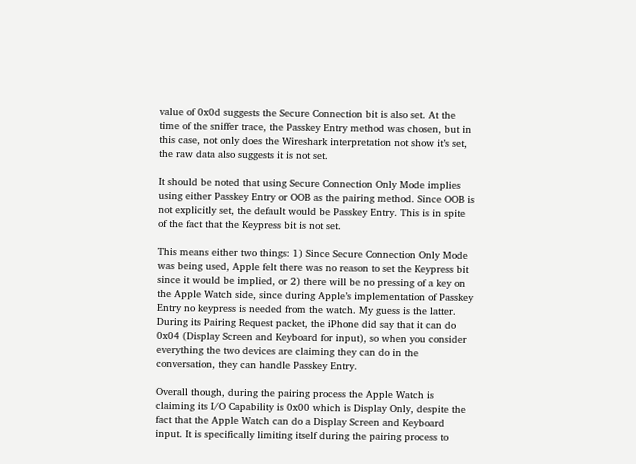value of 0x0d suggests the Secure Connection bit is also set. At the time of the sniffer trace, the Passkey Entry method was chosen, but in this case, not only does the Wireshark interpretation not show it’s set, the raw data also suggests it is not set.

It should be noted that using Secure Connection Only Mode implies using either Passkey Entry or OOB as the pairing method. Since OOB is not explicitly set, the default would be Passkey Entry. This is in spite of the fact that the Keypress bit is not set.

This means either two things: 1) Since Secure Connection Only Mode was being used, Apple felt there was no reason to set the Keypress bit since it would be implied, or 2) there will be no pressing of a key on the Apple Watch side, since during Apple’s implementation of Passkey Entry no keypress is needed from the watch. My guess is the latter. During its Pairing Request packet, the iPhone did say that it can do 0x04 (Display Screen and Keyboard for input), so when you consider everything the two devices are claiming they can do in the conversation, they can handle Passkey Entry.

Overall though, during the pairing process the Apple Watch is claiming its I/O Capability is 0x00 which is Display Only, despite the fact that the Apple Watch can do a Display Screen and Keyboard input. It is specifically limiting itself during the pairing process to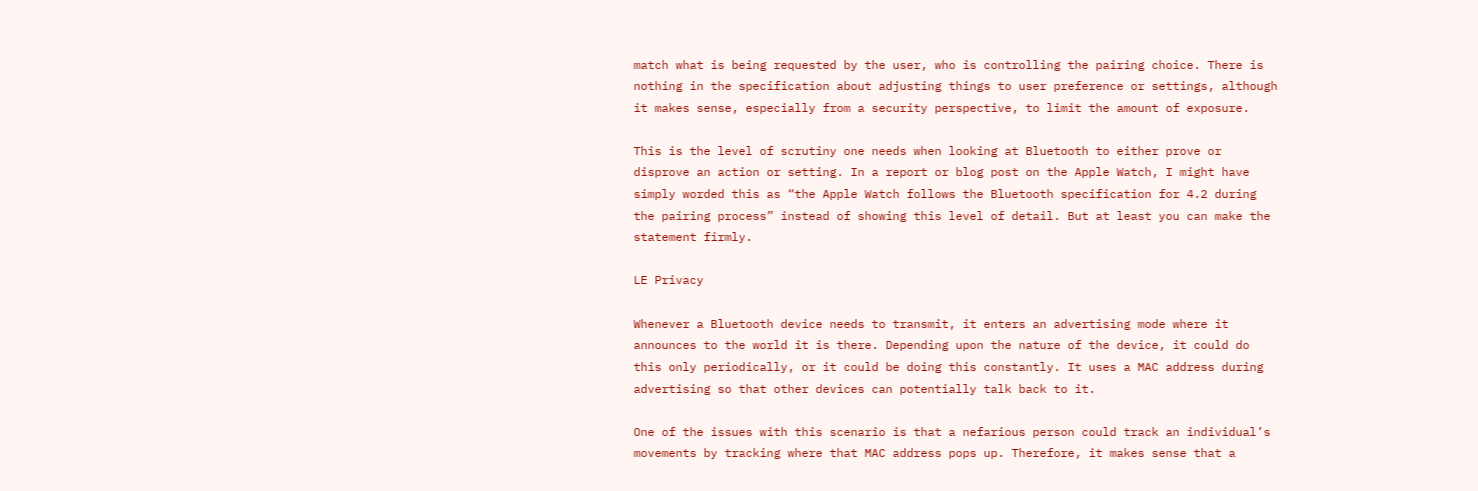match what is being requested by the user, who is controlling the pairing choice. There is nothing in the specification about adjusting things to user preference or settings, although it makes sense, especially from a security perspective, to limit the amount of exposure.

This is the level of scrutiny one needs when looking at Bluetooth to either prove or disprove an action or setting. In a report or blog post on the Apple Watch, I might have simply worded this as “the Apple Watch follows the Bluetooth specification for 4.2 during the pairing process” instead of showing this level of detail. But at least you can make the statement firmly.

LE Privacy

Whenever a Bluetooth device needs to transmit, it enters an advertising mode where it announces to the world it is there. Depending upon the nature of the device, it could do this only periodically, or it could be doing this constantly. It uses a MAC address during advertising so that other devices can potentially talk back to it.

One of the issues with this scenario is that a nefarious person could track an individual’s movements by tracking where that MAC address pops up. Therefore, it makes sense that a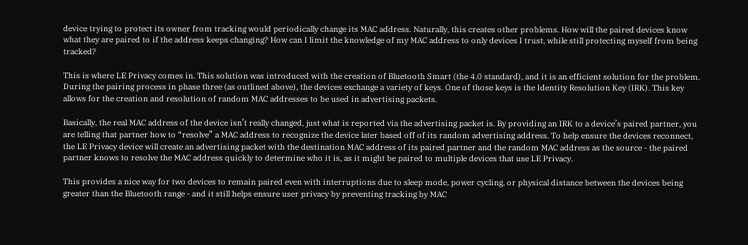device trying to protect its owner from tracking would periodically change its MAC address. Naturally, this creates other problems. How will the paired devices know what they are paired to if the address keeps changing? How can I limit the knowledge of my MAC address to only devices I trust, while still protecting myself from being tracked?

This is where LE Privacy comes in. This solution was introduced with the creation of Bluetooth Smart (the 4.0 standard), and it is an efficient solution for the problem. During the pairing process in phase three (as outlined above), the devices exchange a variety of keys. One of those keys is the Identity Resolution Key (IRK). This key allows for the creation and resolution of random MAC addresses to be used in advertising packets.

Basically, the real MAC address of the device isn’t really changed, just what is reported via the advertising packet is. By providing an IRK to a device’s paired partner, you are telling that partner how to “resolve” a MAC address to recognize the device later based off of its random advertising address. To help ensure the devices reconnect, the LE Privacy device will create an advertising packet with the destination MAC address of its paired partner and the random MAC address as the source - the paired partner knows to resolve the MAC address quickly to determine who it is, as it might be paired to multiple devices that use LE Privacy.

This provides a nice way for two devices to remain paired even with interruptions due to sleep mode, power cycling, or physical distance between the devices being greater than the Bluetooth range - and it still helps ensure user privacy by preventing tracking by MAC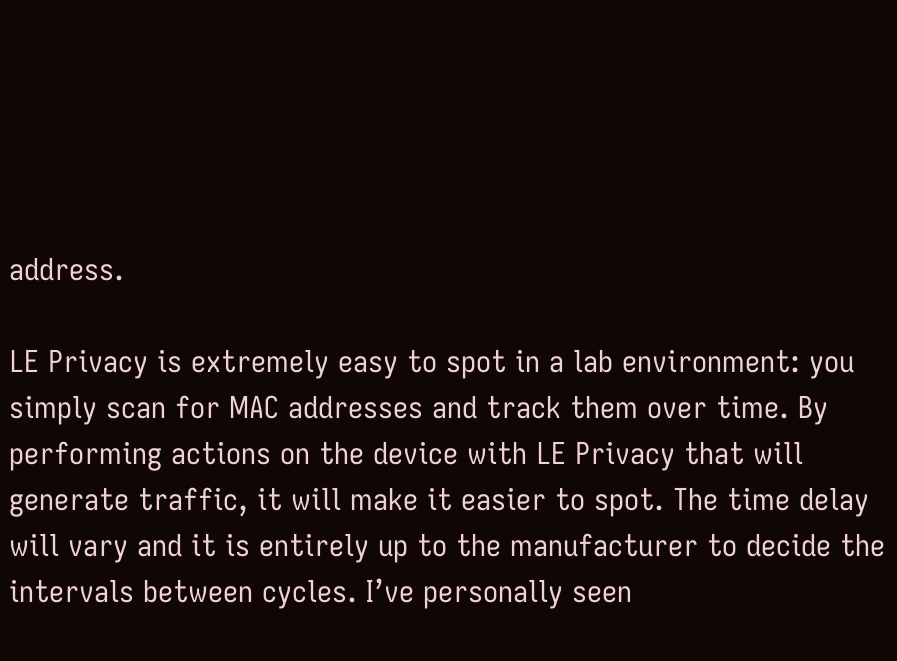address.

LE Privacy is extremely easy to spot in a lab environment: you simply scan for MAC addresses and track them over time. By performing actions on the device with LE Privacy that will generate traffic, it will make it easier to spot. The time delay will vary and it is entirely up to the manufacturer to decide the intervals between cycles. I’ve personally seen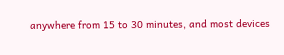anywhere from 15 to 30 minutes, and most devices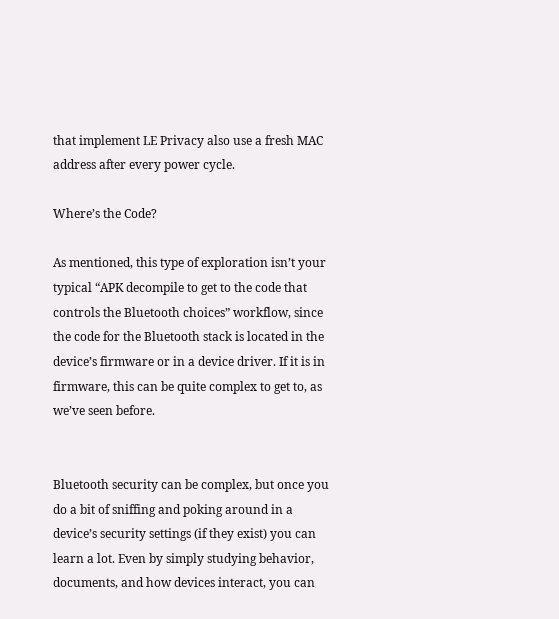that implement LE Privacy also use a fresh MAC address after every power cycle.

Where’s the Code?

As mentioned, this type of exploration isn’t your typical “APK decompile to get to the code that controls the Bluetooth choices” workflow, since the code for the Bluetooth stack is located in the device’s firmware or in a device driver. If it is in firmware, this can be quite complex to get to, as we’ve seen before.


Bluetooth security can be complex, but once you do a bit of sniffing and poking around in a device’s security settings (if they exist) you can learn a lot. Even by simply studying behavior, documents, and how devices interact, you can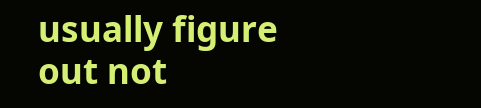usually figure out not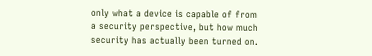only what a device is capable of from a security perspective, but how much security has actually been turned on.